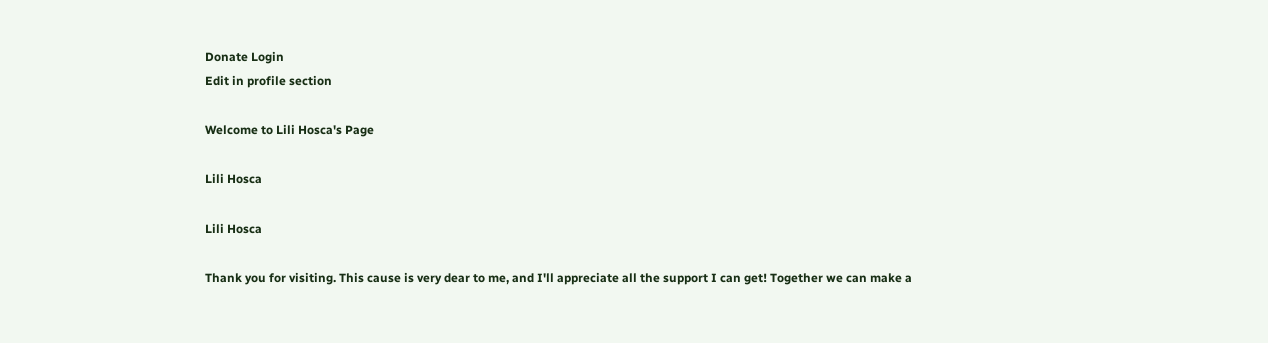Donate Login
Edit in profile section

Welcome to Lili Hosca's Page

Lili Hosca

Lili Hosca

Thank you for visiting. This cause is very dear to me, and I'll appreciate all the support I can get! Together we can make a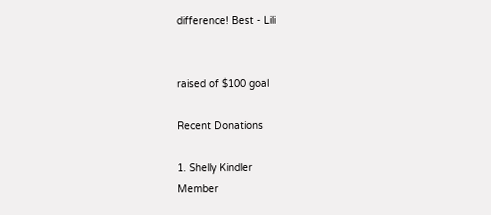difference! Best - Lili


raised of $100 goal

Recent Donations

1. Shelly Kindler
Member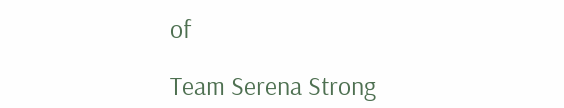of

Team Serena Strong